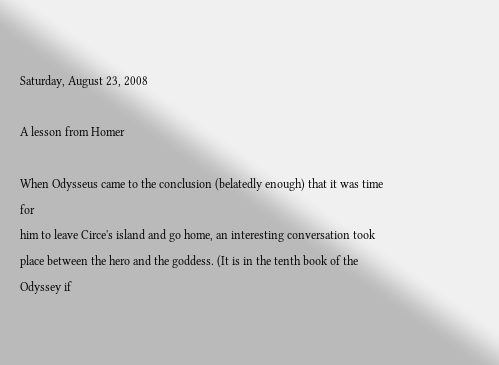Saturday, August 23, 2008

A lesson from Homer

When Odysseus came to the conclusion (belatedly enough) that it was time for
him to leave Circe's island and go home, an interesting conversation took
place between the hero and the goddess. (It is in the tenth book of the
Odyssey if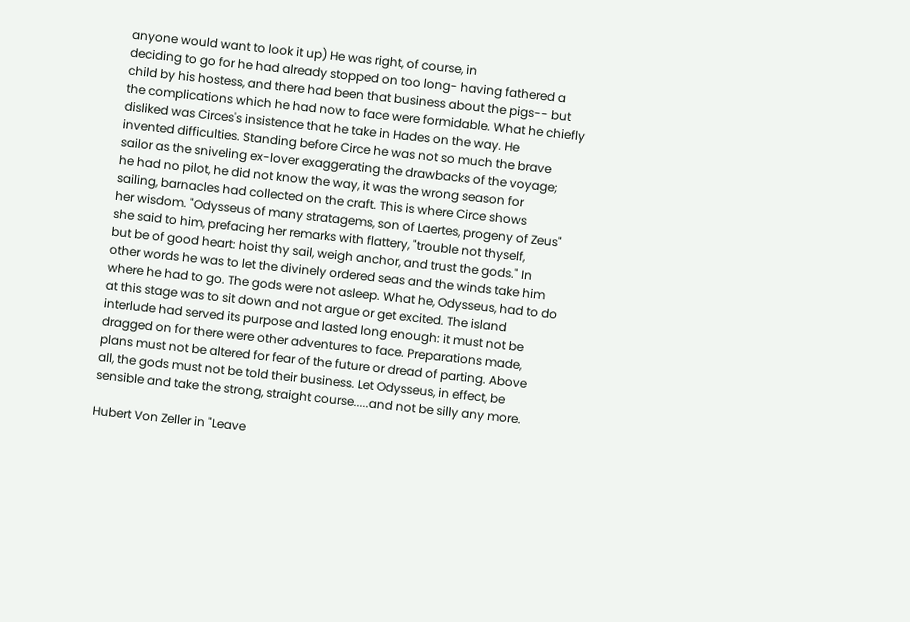anyone would want to look it up) He was right, of course, in
deciding to go for he had already stopped on too long- having fathered a
child by his hostess, and there had been that business about the pigs-- but
the complications which he had now to face were formidable. What he chiefly
disliked was Circes's insistence that he take in Hades on the way. He
invented difficulties. Standing before Circe he was not so much the brave
sailor as the sniveling ex-lover exaggerating the drawbacks of the voyage;
he had no pilot, he did not know the way, it was the wrong season for
sailing, barnacles had collected on the craft. This is where Circe shows
her wisdom. "Odysseus of many stratagems, son of Laertes, progeny of Zeus"
she said to him, prefacing her remarks with flattery, "trouble not thyself,
but be of good heart: hoist thy sail, weigh anchor, and trust the gods." In
other words he was to let the divinely ordered seas and the winds take him
where he had to go. The gods were not asleep. What he, Odysseus, had to do
at this stage was to sit down and not argue or get excited. The island
interlude had served its purpose and lasted long enough: it must not be
dragged on for there were other adventures to face. Preparations made,
plans must not be altered for fear of the future or dread of parting. Above
all, the gods must not be told their business. Let Odysseus, in effect, be
sensible and take the strong, straight course.....and not be silly any more.

Hubert Von Zeller in "Leave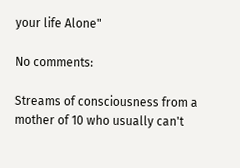your life Alone"

No comments:

Streams of consciousness from a mother of 10 who usually can't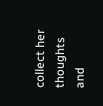collect her thoughts and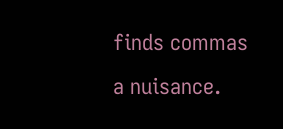finds commas a nuisance.